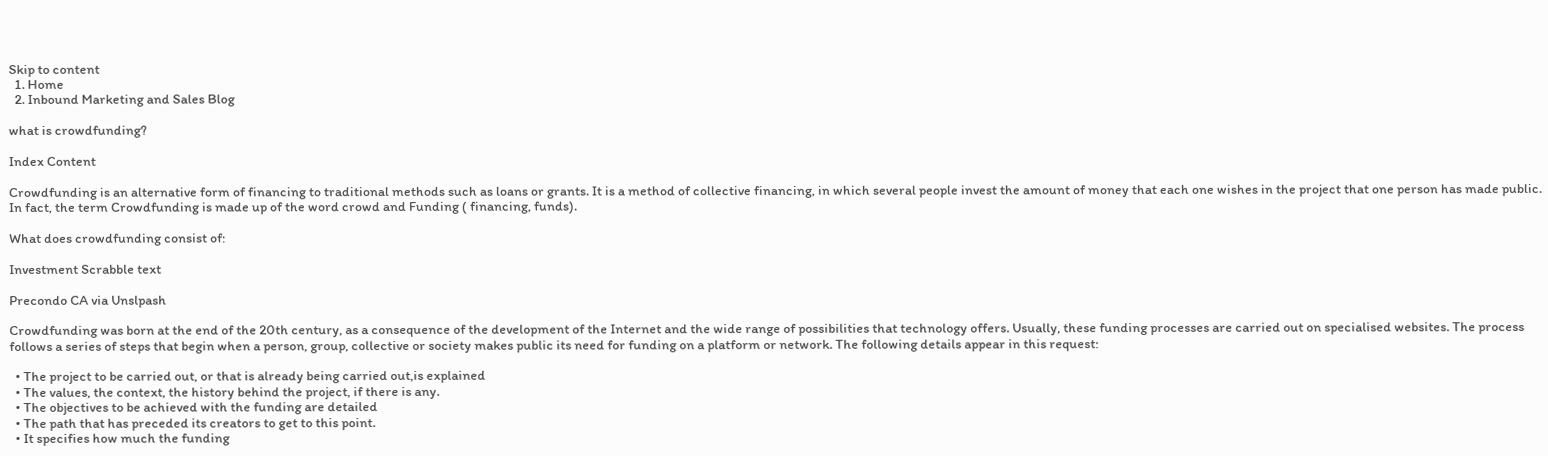Skip to content
  1. Home
  2. Inbound Marketing and Sales Blog

what is crowdfunding?

Index Content

Crowdfunding is an alternative form of financing to traditional methods such as loans or grants. It is a method of collective financing, in which several people invest the amount of money that each one wishes in the project that one person has made public. In fact, the term Crowdfunding is made up of the word crowd and Funding ( financing, funds).

What does crowdfunding consist of:

Investment Scrabble text

Precondo CA via Unslpash

Crowdfunding was born at the end of the 20th century, as a consequence of the development of the Internet and the wide range of possibilities that technology offers. Usually, these funding processes are carried out on specialised websites. The process follows a series of steps that begin when a person, group, collective or society makes public its need for funding on a platform or network. The following details appear in this request:

  • The project to be carried out, or that is already being carried out,is explained
  • The values, the context, the history behind the project, if there is any.
  • The objectives to be achieved with the funding are detailed
  • The path that has preceded its creators to get to this point.
  • It specifies how much the funding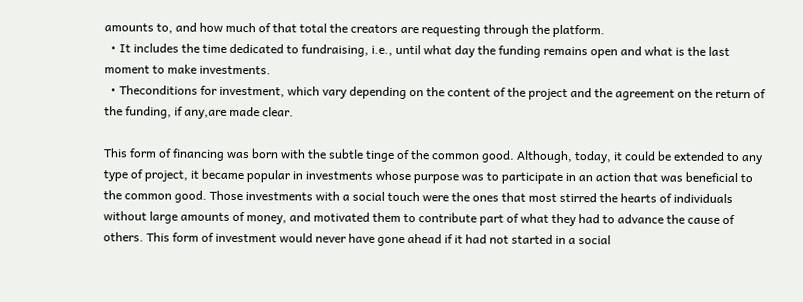amounts to, and how much of that total the creators are requesting through the platform.
  • It includes the time dedicated to fundraising, i.e., until what day the funding remains open and what is the last moment to make investments.
  • Theconditions for investment, which vary depending on the content of the project and the agreement on the return of the funding, if any,are made clear.

This form of financing was born with the subtle tinge of the common good. Although, today, it could be extended to any type of project, it became popular in investments whose purpose was to participate in an action that was beneficial to the common good. Those investments with a social touch were the ones that most stirred the hearts of individuals without large amounts of money, and motivated them to contribute part of what they had to advance the cause of others. This form of investment would never have gone ahead if it had not started in a social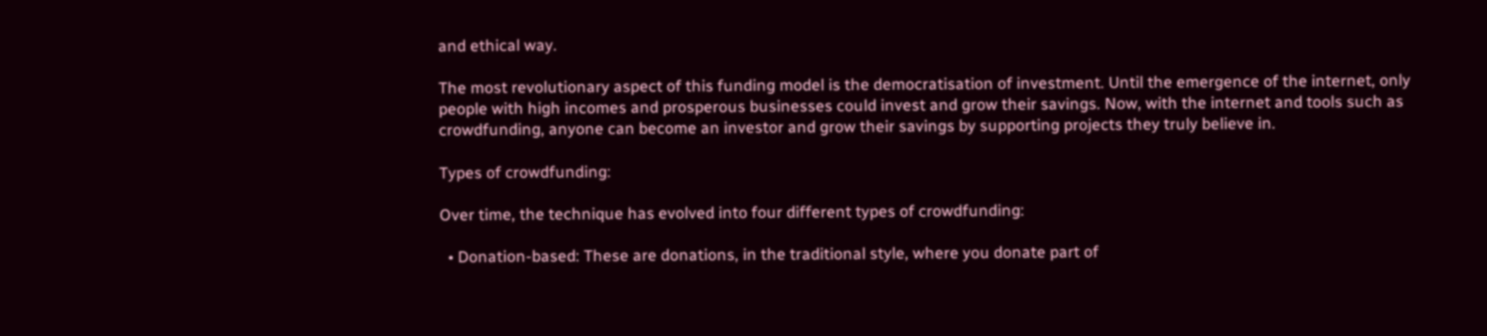and ethical way.

The most revolutionary aspect of this funding model is the democratisation of investment. Until the emergence of the internet, only people with high incomes and prosperous businesses could invest and grow their savings. Now, with the internet and tools such as crowdfunding, anyone can become an investor and grow their savings by supporting projects they truly believe in.

Types of crowdfunding:

Over time, the technique has evolved into four different types of crowdfunding:

  • Donation-based: These are donations, in the traditional style, where you donate part of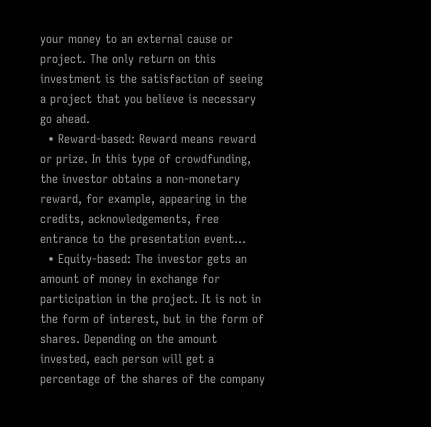your money to an external cause or project. The only return on this investment is the satisfaction of seeing a project that you believe is necessary go ahead.
  • Reward-based: Reward means reward or prize. In this type of crowdfunding, the investor obtains a non-monetary reward, for example, appearing in the credits, acknowledgements, free entrance to the presentation event...
  • Equity-based: The investor gets an amount of money in exchange for participation in the project. It is not in the form of interest, but in the form of shares. Depending on the amount invested, each person will get a percentage of the shares of the company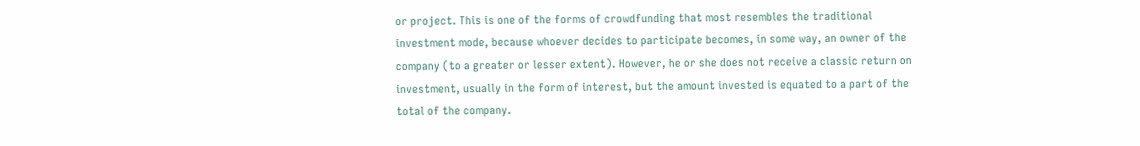or project. This is one of the forms of crowdfunding that most resembles the traditional investment mode, because whoever decides to participate becomes, in some way, an owner of the company (to a greater or lesser extent). However, he or she does not receive a classic return on investment, usually in the form of interest, but the amount invested is equated to a part of the total of the company.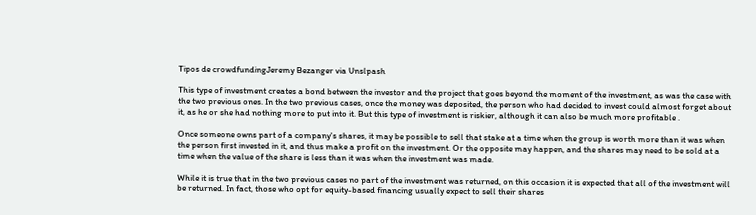Tipos de crowdfundingJeremy Bezanger via Unslpash

This type of investment creates a bond between the investor and the project that goes beyond the moment of the investment, as was the case with the two previous ones. In the two previous cases, once the money was deposited, the person who had decided to invest could almost forget about it, as he or she had nothing more to put into it. But this type of investment is riskier, although it can also be much more profitable .

Once someone owns part of a company's shares, it may be possible to sell that stake at a time when the group is worth more than it was when the person first invested in it, and thus make a profit on the investment. Or the opposite may happen, and the shares may need to be sold at a time when the value of the share is less than it was when the investment was made.

While it is true that in the two previous cases no part of the investment was returned, on this occasion it is expected that all of the investment will be returned. In fact, those who opt for equity-based financing usually expect to sell their shares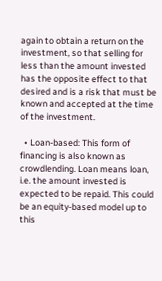again to obtain a return on the investment, so that selling for less than the amount invested has the opposite effect to that desired and is a risk that must be known and accepted at the time of the investment.

  • Loan-based: This form of financing is also known as crowdlending. Loan means loan, i.e. the amount invested is expected to be repaid. This could be an equity-based model up to this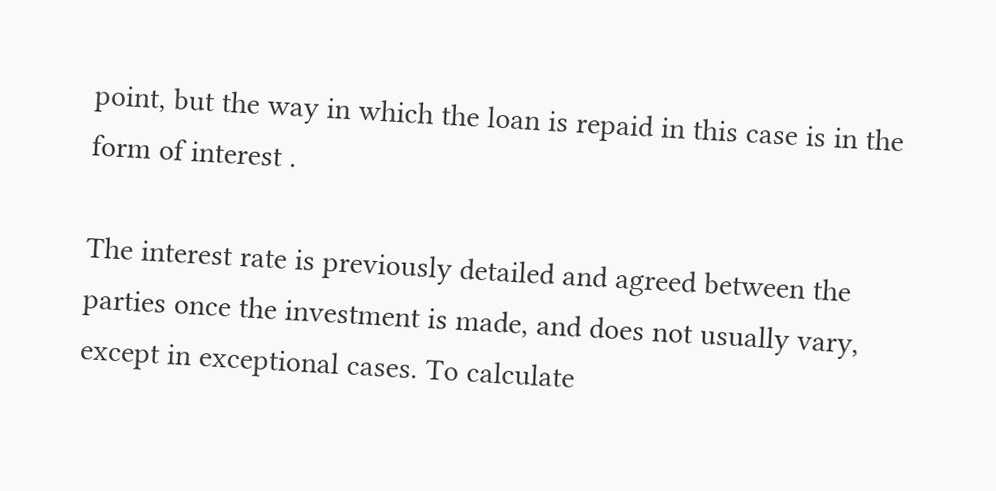point, but the way in which the loan is repaid in this case is in the form of interest .

The interest rate is previously detailed and agreed between the parties once the investment is made, and does not usually vary, except in exceptional cases. To calculate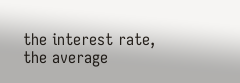the interest rate, the average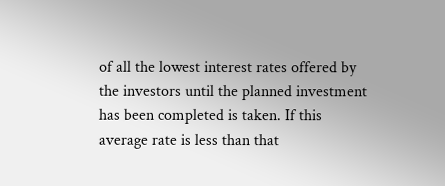of all the lowest interest rates offered by the investors until the planned investment has been completed is taken. If this average rate is less than that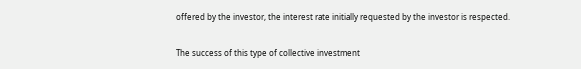offered by the investor, the interest rate initially requested by the investor is respected.

The success of this type of collective investment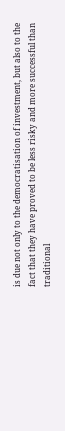is due not only to the democratisation of investment, but also to the fact that they have proved to be less risky and more successful than traditional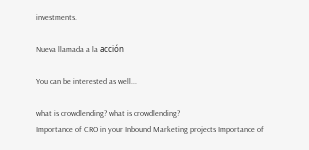investments.

Nueva llamada a la acción

You can be interested as well...

what is crowdlending? what is crowdlending?
Importance of CRO in your Inbound Marketing projects Importance of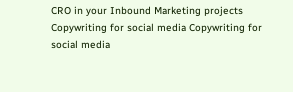CRO in your Inbound Marketing projects
Copywriting for social media Copywriting for social media